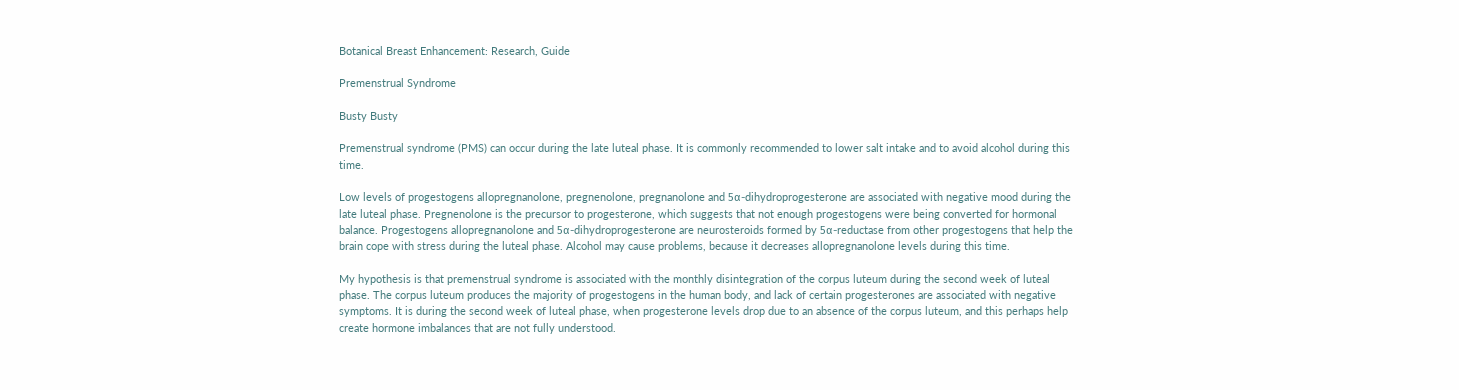Botanical Breast Enhancement: Research, Guide

Premenstrual Syndrome

Busty Busty

Premenstrual syndrome (PMS) can occur during the late luteal phase. It is commonly recommended to lower salt intake and to avoid alcohol during this time.

Low levels of progestogens allopregnanolone, pregnenolone, pregnanolone and 5α-dihydroprogesterone are associated with negative mood during the late luteal phase. Pregnenolone is the precursor to progesterone, which suggests that not enough progestogens were being converted for hormonal balance. Progestogens allopregnanolone and 5α-dihydroprogesterone are neurosteroids formed by 5α-reductase from other progestogens that help the brain cope with stress during the luteal phase. Alcohol may cause problems, because it decreases allopregnanolone levels during this time.

My hypothesis is that premenstrual syndrome is associated with the monthly disintegration of the corpus luteum during the second week of luteal phase. The corpus luteum produces the majority of progestogens in the human body, and lack of certain progesterones are associated with negative symptoms. It is during the second week of luteal phase, when progesterone levels drop due to an absence of the corpus luteum, and this perhaps help create hormone imbalances that are not fully understood.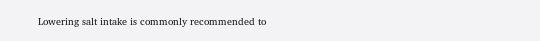Lowering salt intake is commonly recommended to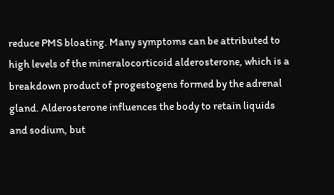reduce PMS bloating. Many symptoms can be attributed to high levels of the mineralocorticoid alderosterone, which is a breakdown product of progestogens formed by the adrenal gland. Alderosterone influences the body to retain liquids and sodium, but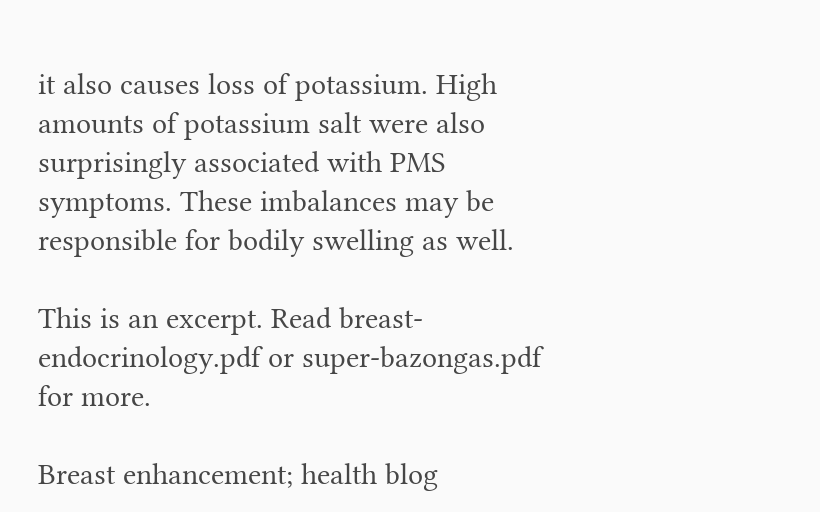it also causes loss of potassium. High amounts of potassium salt were also surprisingly associated with PMS symptoms. These imbalances may be responsible for bodily swelling as well.

This is an excerpt. Read breast-endocrinology.pdf or super-bazongas.pdf for more.

Breast enhancement; health blog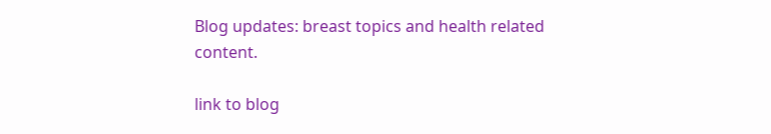Blog updates: breast topics and health related content.

link to blog